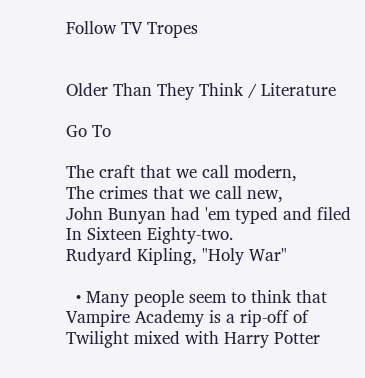Follow TV Tropes


Older Than They Think / Literature

Go To

The craft that we call modern,
The crimes that we call new,
John Bunyan had 'em typed and filed
In Sixteen Eighty-two.
Rudyard Kipling, "Holy War"

  • Many people seem to think that Vampire Academy is a rip-off of Twilight mixed with Harry Potter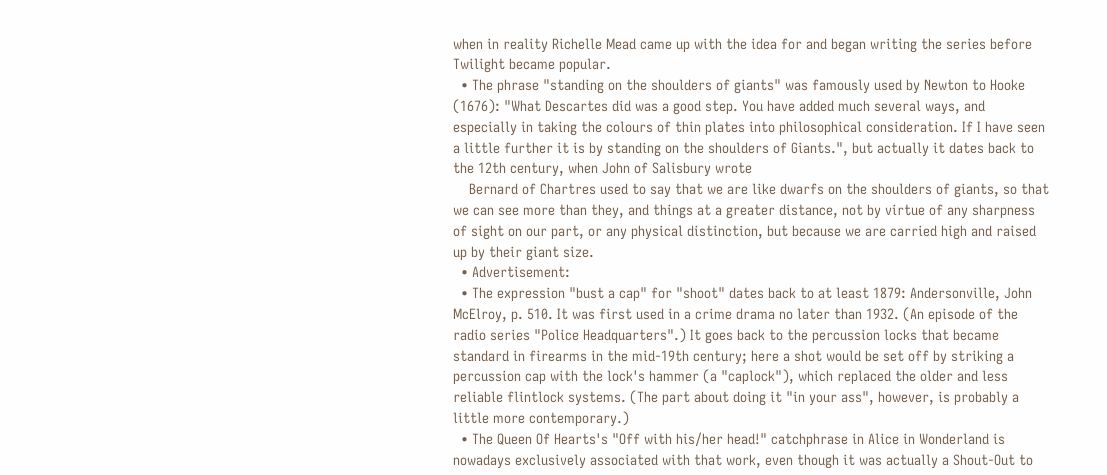when in reality Richelle Mead came up with the idea for and began writing the series before Twilight became popular.
  • The phrase "standing on the shoulders of giants" was famously used by Newton to Hooke (1676): "What Descartes did was a good step. You have added much several ways, and especially in taking the colours of thin plates into philosophical consideration. If I have seen a little further it is by standing on the shoulders of Giants.", but actually it dates back to the 12th century, when John of Salisbury wrote
    Bernard of Chartres used to say that we are like dwarfs on the shoulders of giants, so that we can see more than they, and things at a greater distance, not by virtue of any sharpness of sight on our part, or any physical distinction, but because we are carried high and raised up by their giant size.
  • Advertisement:
  • The expression "bust a cap" for "shoot" dates back to at least 1879: Andersonville, John McElroy, p. 510. It was first used in a crime drama no later than 1932. (An episode of the radio series "Police Headquarters".) It goes back to the percussion locks that became standard in firearms in the mid-19th century; here a shot would be set off by striking a percussion cap with the lock's hammer (a "caplock"), which replaced the older and less reliable flintlock systems. (The part about doing it "in your ass", however, is probably a little more contemporary.)
  • The Queen Of Hearts's "Off with his/her head!" catchphrase in Alice in Wonderland is nowadays exclusively associated with that work, even though it was actually a Shout-Out to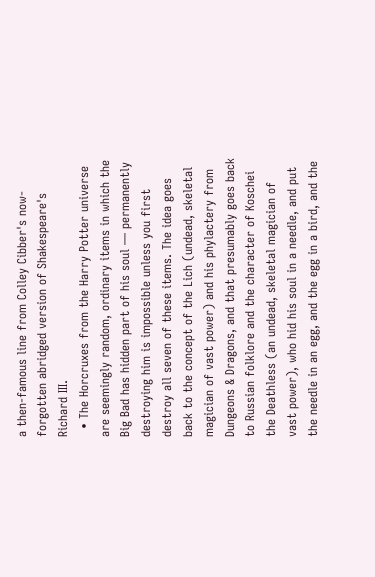a then-famous line from Colley Cibber's now-forgotten abridged version of Shakespeare's Richard III.
  • The Horcruxes from the Harry Potter universe are seemingly random, ordinary items in which the Big Bad has hidden part of his soul — permanently destroying him is impossible unless you first destroy all seven of these items. The idea goes back to the concept of the Lich (undead, skeletal magician of vast power) and his phylactery from Dungeons & Dragons, and that presumably goes back to Russian folklore and the character of Koschei the Deathless (an undead, skeletal magician of vast power), who hid his soul in a needle, and put the needle in an egg, and the egg in a bird, and the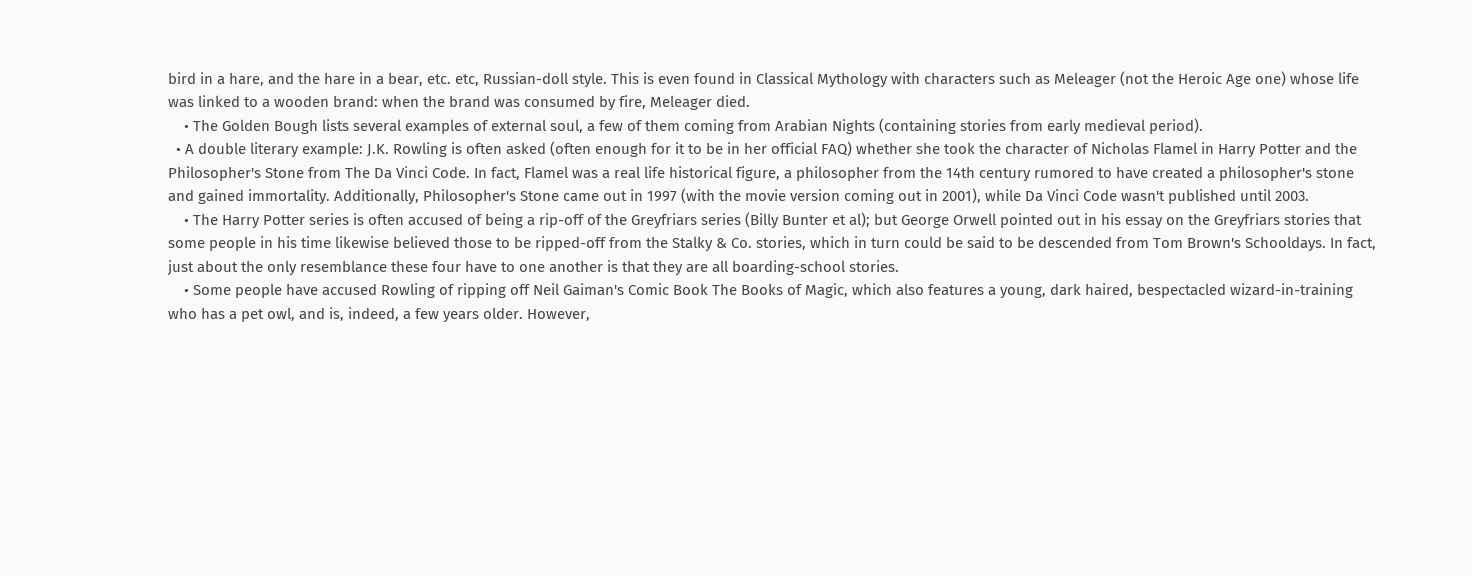bird in a hare, and the hare in a bear, etc. etc, Russian-doll style. This is even found in Classical Mythology with characters such as Meleager (not the Heroic Age one) whose life was linked to a wooden brand: when the brand was consumed by fire, Meleager died.
    • The Golden Bough lists several examples of external soul, a few of them coming from Arabian Nights (containing stories from early medieval period).
  • A double literary example: J.K. Rowling is often asked (often enough for it to be in her official FAQ) whether she took the character of Nicholas Flamel in Harry Potter and the Philosopher's Stone from The Da Vinci Code. In fact, Flamel was a real life historical figure, a philosopher from the 14th century rumored to have created a philosopher's stone and gained immortality. Additionally, Philosopher's Stone came out in 1997 (with the movie version coming out in 2001), while Da Vinci Code wasn't published until 2003.
    • The Harry Potter series is often accused of being a rip-off of the Greyfriars series (Billy Bunter et al); but George Orwell pointed out in his essay on the Greyfriars stories that some people in his time likewise believed those to be ripped-off from the Stalky & Co. stories, which in turn could be said to be descended from Tom Brown's Schooldays. In fact, just about the only resemblance these four have to one another is that they are all boarding-school stories.
    • Some people have accused Rowling of ripping off Neil Gaiman's Comic Book The Books of Magic, which also features a young, dark haired, bespectacled wizard-in-training who has a pet owl, and is, indeed, a few years older. However,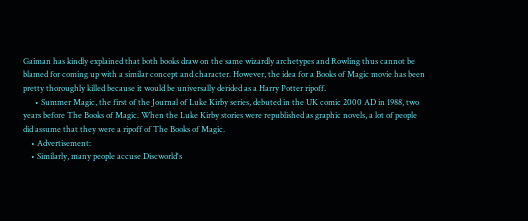Gaiman has kindly explained that both books draw on the same wizardly archetypes and Rowling thus cannot be blamed for coming up with a similar concept and character. However, the idea for a Books of Magic movie has been pretty thoroughly killed because it would be universally derided as a Harry Potter ripoff.
      • Summer Magic, the first of the Journal of Luke Kirby series, debuted in the UK comic 2000 AD in 1988, two years before The Books of Magic. When the Luke Kirby stories were republished as graphic novels, a lot of people did assume that they were a ripoff of The Books of Magic.
    • Advertisement:
    • Similarly, many people accuse Discworld's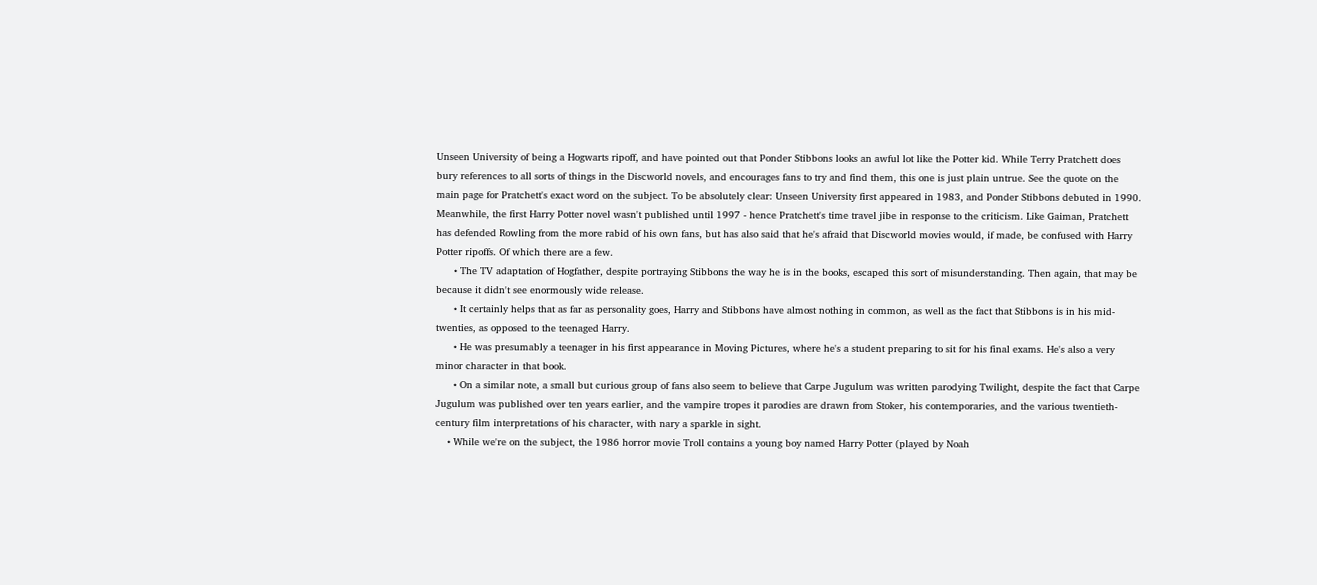Unseen University of being a Hogwarts ripoff, and have pointed out that Ponder Stibbons looks an awful lot like the Potter kid. While Terry Pratchett does bury references to all sorts of things in the Discworld novels, and encourages fans to try and find them, this one is just plain untrue. See the quote on the main page for Pratchett's exact word on the subject. To be absolutely clear: Unseen University first appeared in 1983, and Ponder Stibbons debuted in 1990. Meanwhile, the first Harry Potter novel wasn't published until 1997 - hence Pratchett's time travel jibe in response to the criticism. Like Gaiman, Pratchett has defended Rowling from the more rabid of his own fans, but has also said that he's afraid that Discworld movies would, if made, be confused with Harry Potter ripoffs. Of which there are a few.
      • The TV adaptation of Hogfather, despite portraying Stibbons the way he is in the books, escaped this sort of misunderstanding. Then again, that may be because it didn't see enormously wide release.
      • It certainly helps that as far as personality goes, Harry and Stibbons have almost nothing in common, as well as the fact that Stibbons is in his mid-twenties, as opposed to the teenaged Harry.
      • He was presumably a teenager in his first appearance in Moving Pictures, where he's a student preparing to sit for his final exams. He's also a very minor character in that book.
      • On a similar note, a small but curious group of fans also seem to believe that Carpe Jugulum was written parodying Twilight, despite the fact that Carpe Jugulum was published over ten years earlier, and the vampire tropes it parodies are drawn from Stoker, his contemporaries, and the various twentieth-century film interpretations of his character, with nary a sparkle in sight.
    • While we're on the subject, the 1986 horror movie Troll contains a young boy named Harry Potter (played by Noah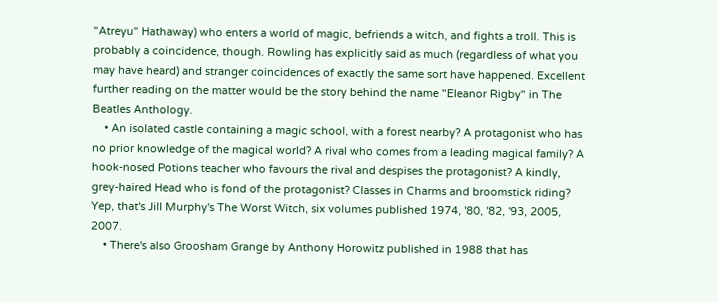"Atreyu" Hathaway) who enters a world of magic, befriends a witch, and fights a troll. This is probably a coincidence, though. Rowling has explicitly said as much (regardless of what you may have heard) and stranger coincidences of exactly the same sort have happened. Excellent further reading on the matter would be the story behind the name "Eleanor Rigby" in The Beatles Anthology.
    • An isolated castle containing a magic school, with a forest nearby? A protagonist who has no prior knowledge of the magical world? A rival who comes from a leading magical family? A hook-nosed Potions teacher who favours the rival and despises the protagonist? A kindly, grey-haired Head who is fond of the protagonist? Classes in Charms and broomstick riding? Yep, that's Jill Murphy's The Worst Witch, six volumes published 1974, '80, '82, '93, 2005, 2007.
    • There's also Groosham Grange by Anthony Horowitz published in 1988 that has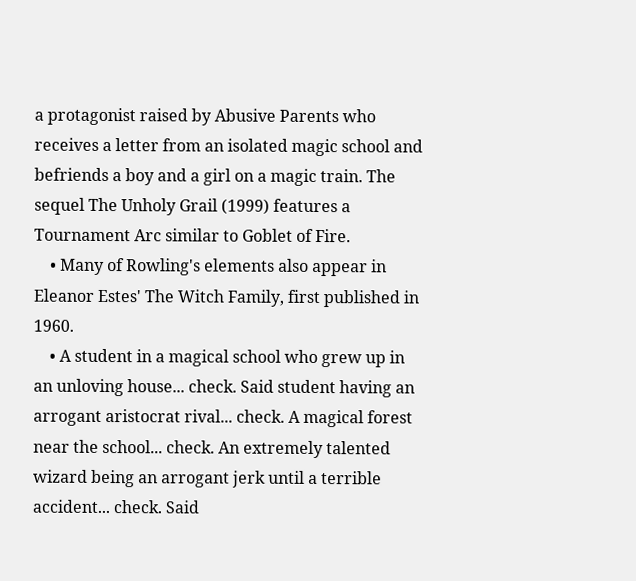a protagonist raised by Abusive Parents who receives a letter from an isolated magic school and befriends a boy and a girl on a magic train. The sequel The Unholy Grail (1999) features a Tournament Arc similar to Goblet of Fire.
    • Many of Rowling's elements also appear in Eleanor Estes' The Witch Family, first published in 1960.
    • A student in a magical school who grew up in an unloving house... check. Said student having an arrogant aristocrat rival... check. A magical forest near the school... check. An extremely talented wizard being an arrogant jerk until a terrible accident... check. Said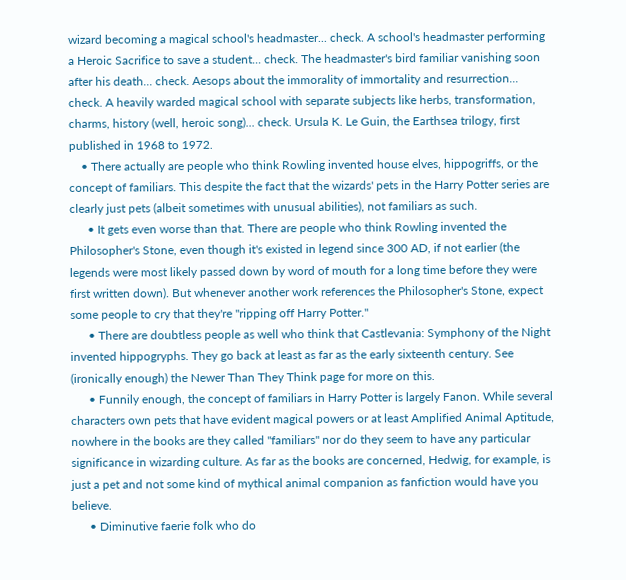wizard becoming a magical school's headmaster... check. A school's headmaster performing a Heroic Sacrifice to save a student... check. The headmaster's bird familiar vanishing soon after his death... check. Aesops about the immorality of immortality and resurrection... check. A heavily warded magical school with separate subjects like herbs, transformation, charms, history (well, heroic song)... check. Ursula K. Le Guin, the Earthsea trilogy, first published in 1968 to 1972.
    • There actually are people who think Rowling invented house elves, hippogriffs, or the concept of familiars. This despite the fact that the wizards' pets in the Harry Potter series are clearly just pets (albeit sometimes with unusual abilities), not familiars as such.
      • It gets even worse than that. There are people who think Rowling invented the Philosopher's Stone, even though it's existed in legend since 300 AD, if not earlier (the legends were most likely passed down by word of mouth for a long time before they were first written down). But whenever another work references the Philosopher's Stone, expect some people to cry that they're "ripping off Harry Potter."
      • There are doubtless people as well who think that Castlevania: Symphony of the Night invented hippogryphs. They go back at least as far as the early sixteenth century. See (ironically enough) the Newer Than They Think page for more on this.
      • Funnily enough, the concept of familiars in Harry Potter is largely Fanon. While several characters own pets that have evident magical powers or at least Amplified Animal Aptitude, nowhere in the books are they called "familiars" nor do they seem to have any particular significance in wizarding culture. As far as the books are concerned, Hedwig, for example, is just a pet and not some kind of mythical animal companion as fanfiction would have you believe.
      • Diminutive faerie folk who do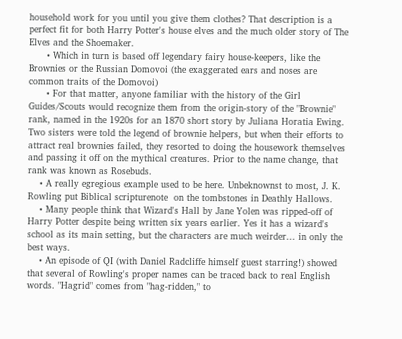household work for you until you give them clothes? That description is a perfect fit for both Harry Potter's house elves and the much older story of The Elves and the Shoemaker.
      • Which in turn is based off legendary fairy house-keepers, like the Brownies or the Russian Domovoi (the exaggerated ears and noses are common traits of the Domovoi)
      • For that matter, anyone familiar with the history of the Girl Guides/Scouts would recognize them from the origin-story of the "Brownie" rank, named in the 1920s for an 1870 short story by Juliana Horatia Ewing. Two sisters were told the legend of brownie helpers, but when their efforts to attract real brownies failed, they resorted to doing the housework themselves and passing it off on the mythical creatures. Prior to the name change, that rank was known as Rosebuds.
    • A really egregious example used to be here. Unbeknownst to most, J. K. Rowling put Biblical scripturenote  on the tombstones in Deathly Hallows.
    • Many people think that Wizard's Hall by Jane Yolen was ripped-off of Harry Potter despite being written six years earlier. Yes it has a wizard's school as its main setting, but the characters are much weirder... in only the best ways.
    • An episode of QI (with Daniel Radcliffe himself guest starring!) showed that several of Rowling's proper names can be traced back to real English words. "Hagrid" comes from "hag-ridden," to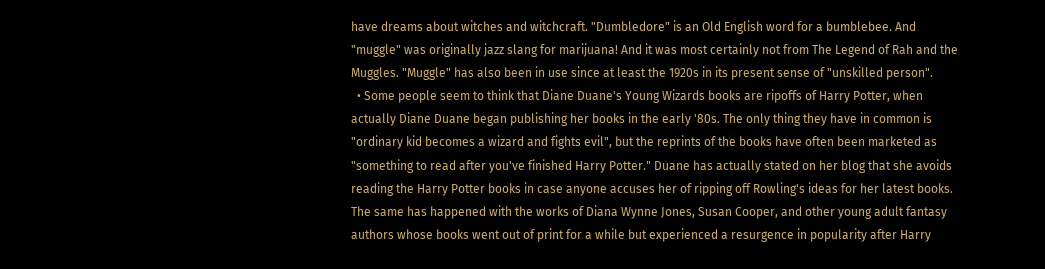have dreams about witches and witchcraft. "Dumbledore" is an Old English word for a bumblebee. And "muggle" was originally jazz slang for marijuana! And it was most certainly not from The Legend of Rah and the Muggles. "Muggle" has also been in use since at least the 1920s in its present sense of "unskilled person".
  • Some people seem to think that Diane Duane's Young Wizards books are ripoffs of Harry Potter, when actually Diane Duane began publishing her books in the early '80s. The only thing they have in common is "ordinary kid becomes a wizard and fights evil", but the reprints of the books have often been marketed as "something to read after you've finished Harry Potter." Duane has actually stated on her blog that she avoids reading the Harry Potter books in case anyone accuses her of ripping off Rowling's ideas for her latest books. The same has happened with the works of Diana Wynne Jones, Susan Cooper, and other young adult fantasy authors whose books went out of print for a while but experienced a resurgence in popularity after Harry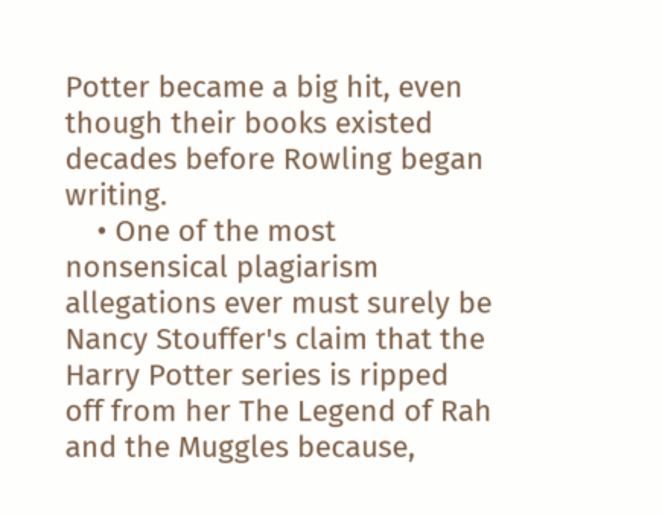Potter became a big hit, even though their books existed decades before Rowling began writing.
    • One of the most nonsensical plagiarism allegations ever must surely be Nancy Stouffer's claim that the Harry Potter series is ripped off from her The Legend of Rah and the Muggles because,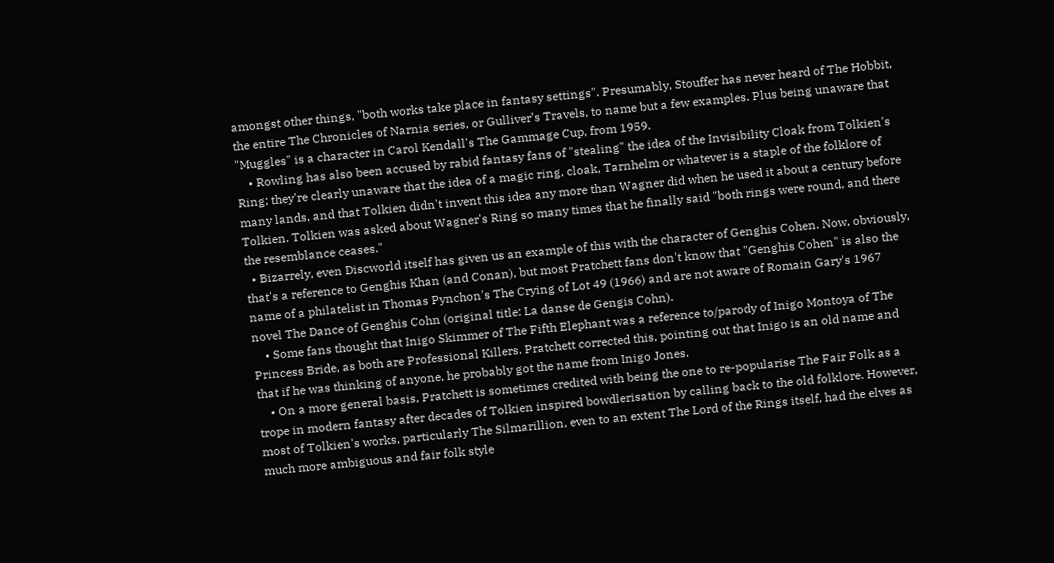amongst other things, "both works take place in fantasy settings". Presumably, Stouffer has never heard of The Hobbit, the entire The Chronicles of Narnia series, or Gulliver’s Travels, to name but a few examples. Plus being unaware that "Muggles" is a character in Carol Kendall's The Gammage Cup, from 1959.
    • Rowling has also been accused by rabid fantasy fans of "stealing" the idea of the Invisibility Cloak from Tolkien's Ring; they're clearly unaware that the idea of a magic ring, cloak, Tarnhelm or whatever is a staple of the folklore of many lands, and that Tolkien didn't invent this idea any more than Wagner did when he used it about a century before Tolkien. Tolkien was asked about Wagner's Ring so many times that he finally said "both rings were round, and there the resemblance ceases."
  • Bizarrely, even Discworld itself has given us an example of this with the character of Genghis Cohen. Now, obviously, that's a reference to Genghis Khan (and Conan), but most Pratchett fans don't know that "Genghis Cohen" is also the name of a philatelist in Thomas Pynchon's The Crying of Lot 49 (1966) and are not aware of Romain Gary's 1967 novel The Dance of Genghis Cohn (original title: La danse de Gengis Cohn).
    • Some fans thought that Inigo Skimmer of The Fifth Elephant was a reference to/parody of Inigo Montoya of The Princess Bride, as both are Professional Killers. Pratchett corrected this, pointing out that Inigo is an old name and that if he was thinking of anyone, he probably got the name from Inigo Jones.
    • On a more general basis, Pratchett is sometimes credited with being the one to re-popularise The Fair Folk as a trope in modern fantasy after decades of Tolkien inspired bowdlerisation by calling back to the old folklore. However, most of Tolkien's works, particularly The Silmarillion, even to an extent The Lord of the Rings itself, had the elves as much more ambiguous and fair folk style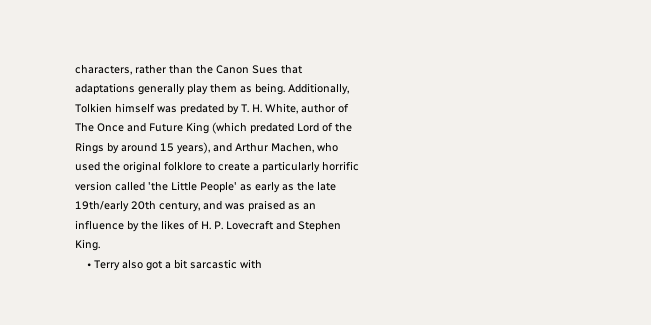characters, rather than the Canon Sues that adaptations generally play them as being. Additionally, Tolkien himself was predated by T. H. White, author of The Once and Future King (which predated Lord of the Rings by around 15 years), and Arthur Machen, who used the original folklore to create a particularly horrific version called 'the Little People' as early as the late 19th/early 20th century, and was praised as an influence by the likes of H. P. Lovecraft and Stephen King.
    • Terry also got a bit sarcastic with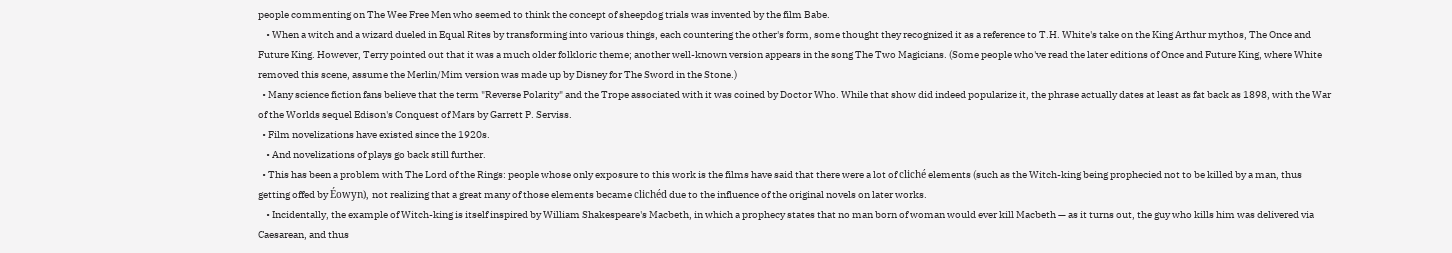people commenting on The Wee Free Men who seemed to think the concept of sheepdog trials was invented by the film Babe.
    • When a witch and a wizard dueled in Equal Rites by transforming into various things, each countering the other's form, some thought they recognized it as a reference to T.H. White's take on the King Arthur mythos, The Once and Future King. However, Terry pointed out that it was a much older folkloric theme; another well-known version appears in the song The Two Magicians. (Some people who've read the later editions of Once and Future King, where White removed this scene, assume the Merlin/Mim version was made up by Disney for The Sword in the Stone.)
  • Many science fiction fans believe that the term "Reverse Polarity" and the Trope associated with it was coined by Doctor Who. While that show did indeed popularize it, the phrase actually dates at least as fat back as 1898, with the War of the Worlds sequel Edison's Conquest of Mars by Garrett P. Serviss.
  • Film novelizations have existed since the 1920s.
    • And novelizations of plays go back still further.
  • This has been a problem with The Lord of the Rings: people whose only exposure to this work is the films have said that there were a lot of cliché elements (such as the Witch-king being prophecied not to be killed by a man, thus getting offed by Éowyn), not realizing that a great many of those elements became clichéd due to the influence of the original novels on later works.
    • Incidentally, the example of Witch-king is itself inspired by William Shakespeare's Macbeth, in which a prophecy states that no man born of woman would ever kill Macbeth — as it turns out, the guy who kills him was delivered via Caesarean, and thus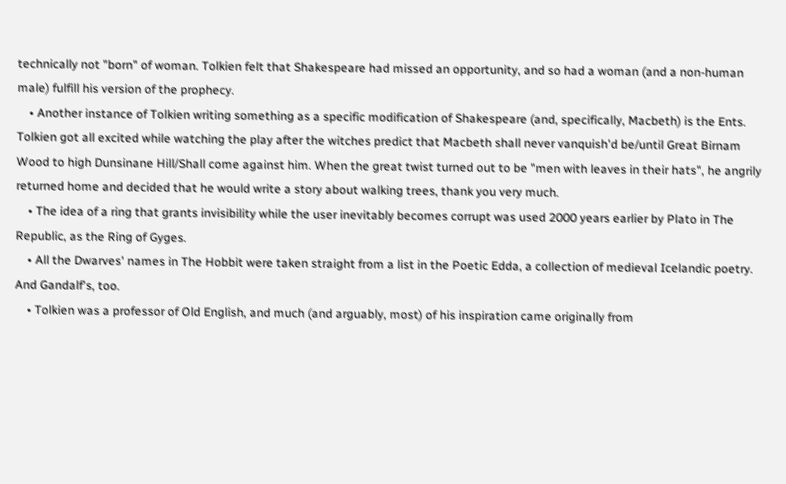technically not "born" of woman. Tolkien felt that Shakespeare had missed an opportunity, and so had a woman (and a non-human male) fulfill his version of the prophecy.
    • Another instance of Tolkien writing something as a specific modification of Shakespeare (and, specifically, Macbeth) is the Ents. Tolkien got all excited while watching the play after the witches predict that Macbeth shall never vanquish'd be/until Great Birnam Wood to high Dunsinane Hill/Shall come against him. When the great twist turned out to be "men with leaves in their hats", he angrily returned home and decided that he would write a story about walking trees, thank you very much.
    • The idea of a ring that grants invisibility while the user inevitably becomes corrupt was used 2000 years earlier by Plato in The Republic, as the Ring of Gyges.
    • All the Dwarves' names in The Hobbit were taken straight from a list in the Poetic Edda, a collection of medieval Icelandic poetry. And Gandalf's, too.
    • Tolkien was a professor of Old English, and much (and arguably, most) of his inspiration came originally from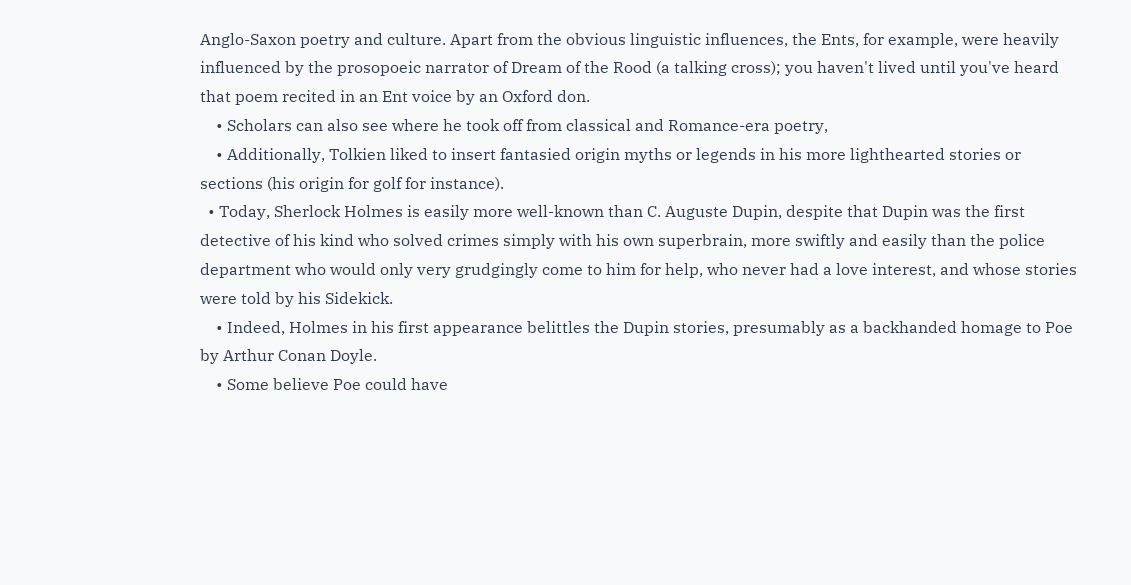Anglo-Saxon poetry and culture. Apart from the obvious linguistic influences, the Ents, for example, were heavily influenced by the prosopoeic narrator of Dream of the Rood (a talking cross); you haven't lived until you've heard that poem recited in an Ent voice by an Oxford don.
    • Scholars can also see where he took off from classical and Romance-era poetry,
    • Additionally, Tolkien liked to insert fantasied origin myths or legends in his more lighthearted stories or sections (his origin for golf for instance).
  • Today, Sherlock Holmes is easily more well-known than C. Auguste Dupin, despite that Dupin was the first detective of his kind who solved crimes simply with his own superbrain, more swiftly and easily than the police department who would only very grudgingly come to him for help, who never had a love interest, and whose stories were told by his Sidekick.
    • Indeed, Holmes in his first appearance belittles the Dupin stories, presumably as a backhanded homage to Poe by Arthur Conan Doyle.
    • Some believe Poe could have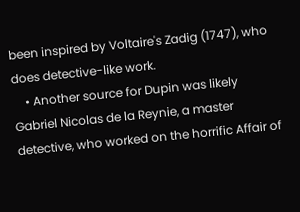been inspired by Voltaire's Zadig (1747), who does detective-like work.
    • Another source for Dupin was likely Gabriel Nicolas de la Reynie, a master detective, who worked on the horrific Affair of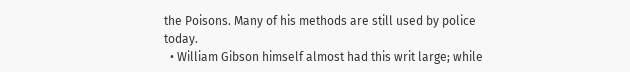the Poisons. Many of his methods are still used by police today.
  • William Gibson himself almost had this writ large; while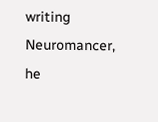writing Neuromancer, he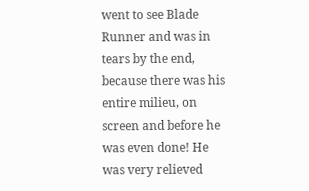went to see Blade Runner and was in tears by the end, because there was his entire milieu, on screen and before he was even done! He was very relieved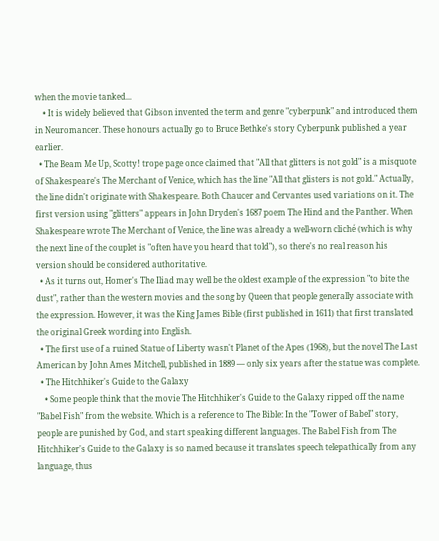when the movie tanked...
    • It is widely believed that Gibson invented the term and genre "cyberpunk" and introduced them in Neuromancer. These honours actually go to Bruce Bethke's story Cyberpunk published a year earlier.
  • The Beam Me Up, Scotty! trope page once claimed that "All that glitters is not gold" is a misquote of Shakespeare's The Merchant of Venice, which has the line "All that glisters is not gold." Actually, the line didn't originate with Shakespeare. Both Chaucer and Cervantes used variations on it. The first version using "glitters" appears in John Dryden's 1687 poem The Hind and the Panther. When Shakespeare wrote The Merchant of Venice, the line was already a well-worn cliché (which is why the next line of the couplet is "often have you heard that told"), so there's no real reason his version should be considered authoritative.
  • As it turns out, Homer's The Iliad may well be the oldest example of the expression "to bite the dust", rather than the western movies and the song by Queen that people generally associate with the expression. However, it was the King James Bible (first published in 1611) that first translated the original Greek wording into English.
  • The first use of a ruined Statue of Liberty wasn't Planet of the Apes (1968), but the novel The Last American by John Ames Mitchell, published in 1889 — only six years after the statue was complete.
  • The Hitchhiker's Guide to the Galaxy
    • Some people think that the movie The Hitchhiker's Guide to the Galaxy ripped off the name "Babel Fish" from the website. Which is a reference to The Bible: In the "Tower of Babel" story, people are punished by God, and start speaking different languages. The Babel Fish from The Hitchhiker's Guide to the Galaxy is so named because it translates speech telepathically from any language, thus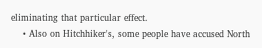eliminating that particular effect.
    • Also on Hitchhiker's, some people have accused North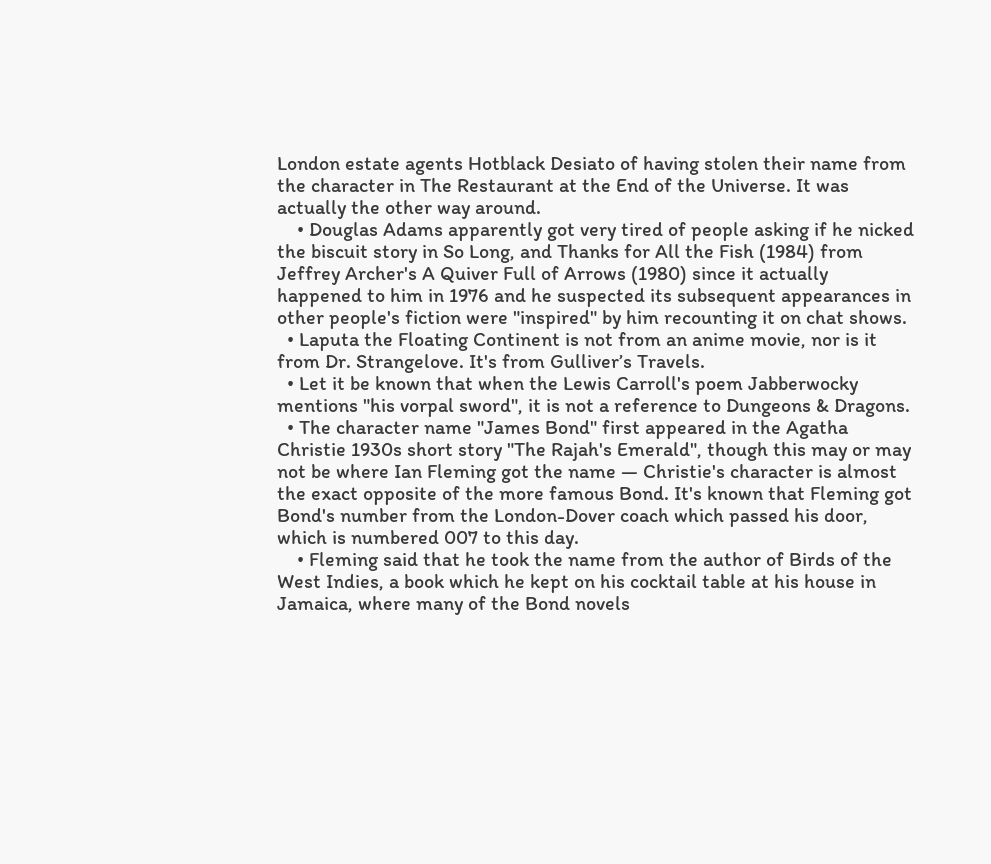London estate agents Hotblack Desiato of having stolen their name from the character in The Restaurant at the End of the Universe. It was actually the other way around.
    • Douglas Adams apparently got very tired of people asking if he nicked the biscuit story in So Long, and Thanks for All the Fish (1984) from Jeffrey Archer's A Quiver Full of Arrows (1980) since it actually happened to him in 1976 and he suspected its subsequent appearances in other people's fiction were "inspired" by him recounting it on chat shows.
  • Laputa the Floating Continent is not from an anime movie, nor is it from Dr. Strangelove. It's from Gulliver’s Travels.
  • Let it be known that when the Lewis Carroll's poem Jabberwocky mentions "his vorpal sword", it is not a reference to Dungeons & Dragons.
  • The character name "James Bond" first appeared in the Agatha Christie 1930s short story "The Rajah's Emerald", though this may or may not be where Ian Fleming got the name — Christie's character is almost the exact opposite of the more famous Bond. It's known that Fleming got Bond's number from the London-Dover coach which passed his door, which is numbered 007 to this day.
    • Fleming said that he took the name from the author of Birds of the West Indies, a book which he kept on his cocktail table at his house in Jamaica, where many of the Bond novels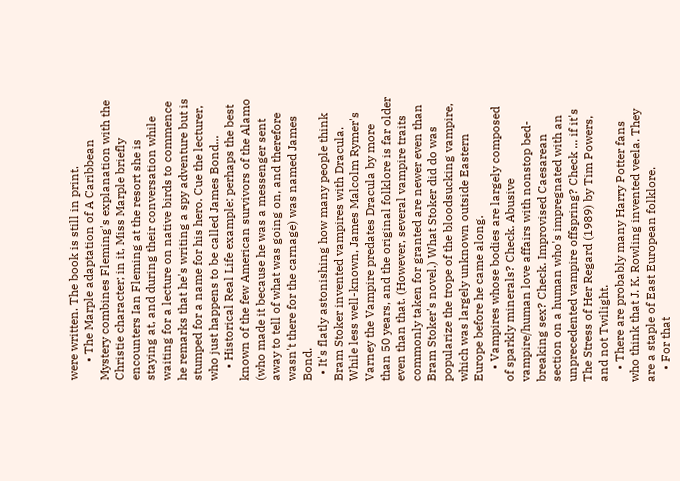were written. The book is still in print.
      • The Marple adaptation of A Caribbean Mystery combines Fleming's explanation with the Christie character; in it, Miss Marple briefly encounters Ian Fleming at the resort she is staying at, and during their conversation while waiting for a lecture on native birds to commence he remarks that he's writing a spy adventure but is stumped for a name for his hero. Cue the lecturer, who just happens to be called James Bond...
    • Historical Real Life example: perhaps the best known of the few American survivors of the Alamo (who made it because he was a messenger sent away to tell of what was going on, and therefore wasn't there for the carnage) was named James Bond.
  • It's flatly astonishing how many people think Bram Stoker invented vampires with Dracula. While less well-known, James Malcolm Rymer's Varney the Vampire predates Dracula by more than 50 years, and the original folklore is far older even than that. (However, several vampire traits commonly taken for granted are newer even than Bram Stoker's novel.) What Stoker did do was popularize the trope of the bloodsucking vampire, which was largely unknown outside Eastern Europe before he came along.
    • Vampires whose bodies are largely composed of sparkly minerals? Check. Abusive vampire/human love affairs with nonstop bed-breaking sex? Check. Improvised Caesarean section on a human who's impregnated with an unprecedented vampire offspring? Check ... if it's The Stress of Her Regard (1989) by Tim Powers, and not Twilight.
    • There are probably many Harry Potter fans who think that J. K. Rowling invented veela. They are a staple of East European folklore.
    • For that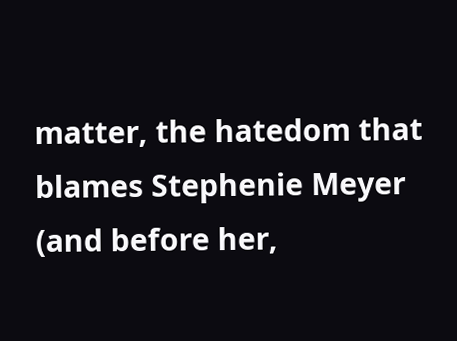matter, the hatedom that blames Stephenie Meyer (and before her,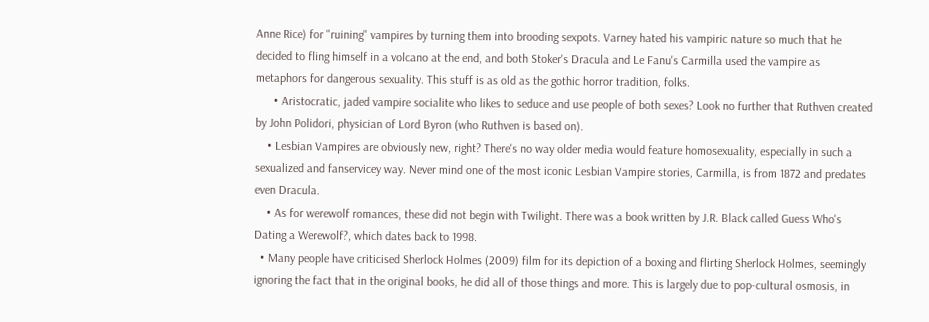Anne Rice) for "ruining" vampires by turning them into brooding sexpots. Varney hated his vampiric nature so much that he decided to fling himself in a volcano at the end, and both Stoker's Dracula and Le Fanu's Carmilla used the vampire as metaphors for dangerous sexuality. This stuff is as old as the gothic horror tradition, folks.
      • Aristocratic, jaded vampire socialite who likes to seduce and use people of both sexes? Look no further that Ruthven created by John Polidori, physician of Lord Byron (who Ruthven is based on).
    • Lesbian Vampires are obviously new, right? There's no way older media would feature homosexuality, especially in such a sexualized and fanservicey way. Never mind one of the most iconic Lesbian Vampire stories, Carmilla, is from 1872 and predates even Dracula.
    • As for werewolf romances, these did not begin with Twilight. There was a book written by J.R. Black called Guess Who's Dating a Werewolf?, which dates back to 1998.
  • Many people have criticised Sherlock Holmes (2009) film for its depiction of a boxing and flirting Sherlock Holmes, seemingly ignoring the fact that in the original books, he did all of those things and more. This is largely due to pop-cultural osmosis, in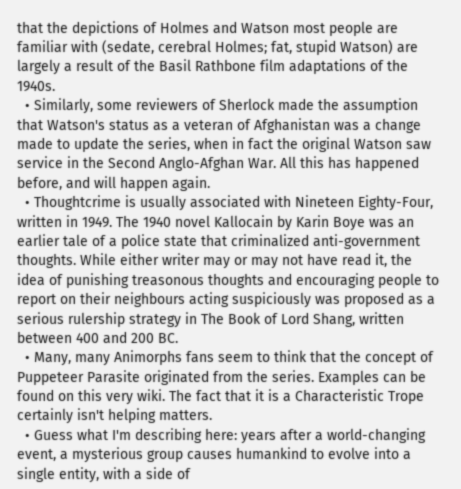that the depictions of Holmes and Watson most people are familiar with (sedate, cerebral Holmes; fat, stupid Watson) are largely a result of the Basil Rathbone film adaptations of the 1940s.
  • Similarly, some reviewers of Sherlock made the assumption that Watson's status as a veteran of Afghanistan was a change made to update the series, when in fact the original Watson saw service in the Second Anglo-Afghan War. All this has happened before, and will happen again.
  • Thoughtcrime is usually associated with Nineteen Eighty-Four, written in 1949. The 1940 novel Kallocain by Karin Boye was an earlier tale of a police state that criminalized anti-government thoughts. While either writer may or may not have read it, the idea of punishing treasonous thoughts and encouraging people to report on their neighbours acting suspiciously was proposed as a serious rulership strategy in The Book of Lord Shang, written between 400 and 200 BC.
  • Many, many Animorphs fans seem to think that the concept of Puppeteer Parasite originated from the series. Examples can be found on this very wiki. The fact that it is a Characteristic Trope certainly isn't helping matters.
  • Guess what I'm describing here: years after a world-changing event, a mysterious group causes humankind to evolve into a single entity, with a side of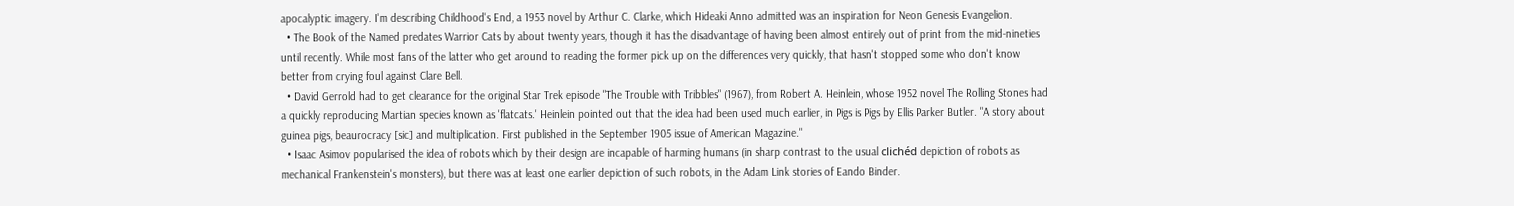apocalyptic imagery. I'm describing Childhood's End, a 1953 novel by Arthur C. Clarke, which Hideaki Anno admitted was an inspiration for Neon Genesis Evangelion.
  • The Book of the Named predates Warrior Cats by about twenty years, though it has the disadvantage of having been almost entirely out of print from the mid-nineties until recently. While most fans of the latter who get around to reading the former pick up on the differences very quickly, that hasn't stopped some who don't know better from crying foul against Clare Bell.
  • David Gerrold had to get clearance for the original Star Trek episode "The Trouble with Tribbles" (1967), from Robert A. Heinlein, whose 1952 novel The Rolling Stones had a quickly reproducing Martian species known as 'flatcats.' Heinlein pointed out that the idea had been used much earlier, in Pigs is Pigs by Ellis Parker Butler. "A story about guinea pigs, beaurocracy [sic] and multiplication. First published in the September 1905 issue of American Magazine."
  • Isaac Asimov popularised the idea of robots which by their design are incapable of harming humans (in sharp contrast to the usual clichéd depiction of robots as mechanical Frankenstein's monsters), but there was at least one earlier depiction of such robots, in the Adam Link stories of Eando Binder.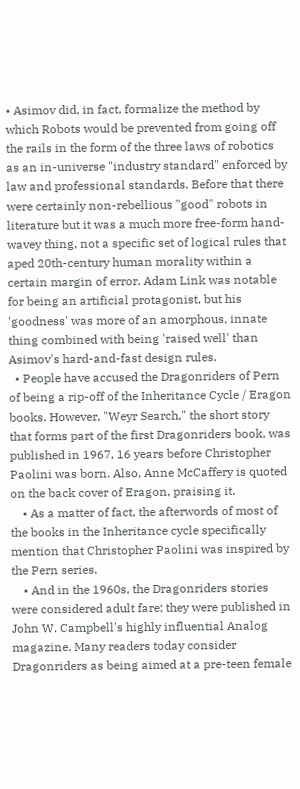• Asimov did, in fact, formalize the method by which Robots would be prevented from going off the rails in the form of the three laws of robotics as an in-universe "industry standard" enforced by law and professional standards. Before that there were certainly non-rebellious "good" robots in literature but it was a much more free-form hand-wavey thing, not a specific set of logical rules that aped 20th-century human morality within a certain margin of error. Adam Link was notable for being an artificial protagonist, but his 'goodness' was more of an amorphous, innate thing combined with being 'raised well' than Asimov's hard-and-fast design rules.
  • People have accused the Dragonriders of Pern of being a rip-off of the Inheritance Cycle / Eragon books. However, "Weyr Search," the short story that forms part of the first Dragonriders book, was published in 1967, 16 years before Christopher Paolini was born. Also, Anne McCaffery is quoted on the back cover of Eragon, praising it.
    • As a matter of fact, the afterwords of most of the books in the Inheritance cycle specifically mention that Christopher Paolini was inspired by the Pern series.
    • And in the 1960s, the Dragonriders stories were considered adult fare; they were published in John W. Campbell's highly influential Analog magazine. Many readers today consider Dragonriders as being aimed at a pre-teen female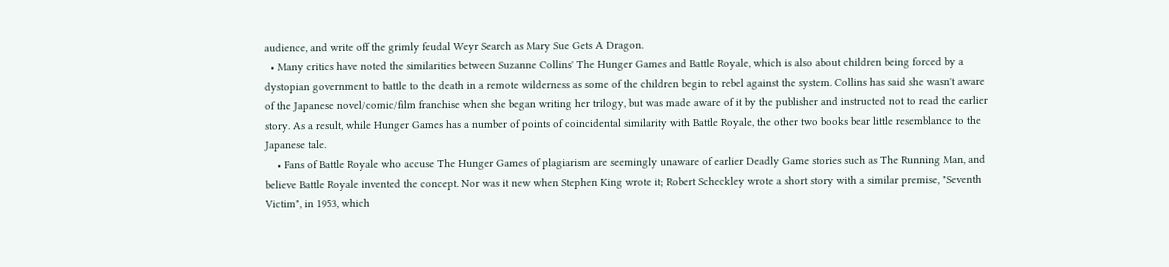audience, and write off the grimly feudal Weyr Search as Mary Sue Gets A Dragon.
  • Many critics have noted the similarities between Suzanne Collins' The Hunger Games and Battle Royale, which is also about children being forced by a dystopian government to battle to the death in a remote wilderness as some of the children begin to rebel against the system. Collins has said she wasn't aware of the Japanese novel/comic/film franchise when she began writing her trilogy, but was made aware of it by the publisher and instructed not to read the earlier story. As a result, while Hunger Games has a number of points of coincidental similarity with Battle Royale, the other two books bear little resemblance to the Japanese tale.
    • Fans of Battle Royale who accuse The Hunger Games of plagiarism are seemingly unaware of earlier Deadly Game stories such as The Running Man, and believe Battle Royale invented the concept. Nor was it new when Stephen King wrote it; Robert Scheckley wrote a short story with a similar premise, "Seventh Victim", in 1953, which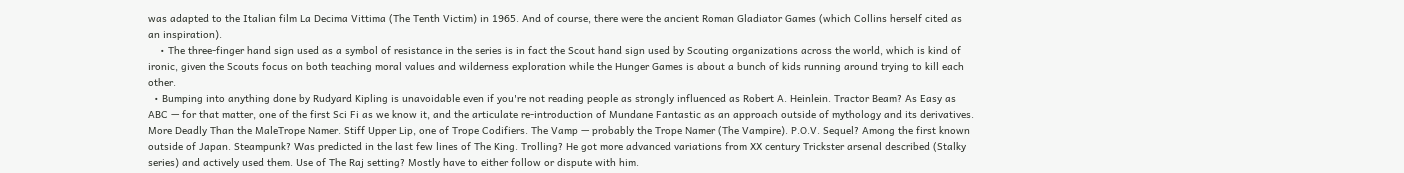was adapted to the Italian film La Decima Vittima (The Tenth Victim) in 1965. And of course, there were the ancient Roman Gladiator Games (which Collins herself cited as an inspiration).
    • The three-finger hand sign used as a symbol of resistance in the series is in fact the Scout hand sign used by Scouting organizations across the world, which is kind of ironic, given the Scouts focus on both teaching moral values and wilderness exploration while the Hunger Games is about a bunch of kids running around trying to kill each other.
  • Bumping into anything done by Rudyard Kipling is unavoidable even if you're not reading people as strongly influenced as Robert A. Heinlein. Tractor Beam? As Easy as ABC — for that matter, one of the first Sci Fi as we know it, and the articulate re-introduction of Mundane Fantastic as an approach outside of mythology and its derivatives. More Deadly Than the MaleTrope Namer. Stiff Upper Lip, one of Trope Codifiers. The Vamp — probably the Trope Namer (The Vampire). P.O.V. Sequel? Among the first known outside of Japan. Steampunk? Was predicted in the last few lines of The King. Trolling? He got more advanced variations from XX century Trickster arsenal described (Stalky series) and actively used them. Use of The Raj setting? Mostly have to either follow or dispute with him.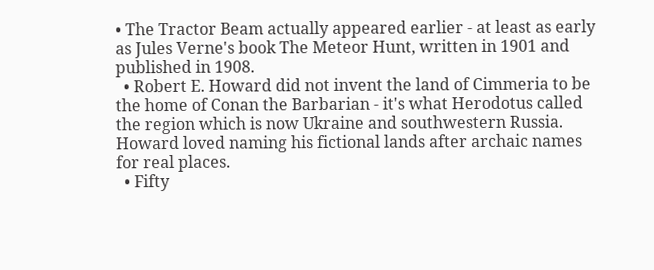• The Tractor Beam actually appeared earlier - at least as early as Jules Verne's book The Meteor Hunt, written in 1901 and published in 1908.
  • Robert E. Howard did not invent the land of Cimmeria to be the home of Conan the Barbarian - it's what Herodotus called the region which is now Ukraine and southwestern Russia. Howard loved naming his fictional lands after archaic names for real places.
  • Fifty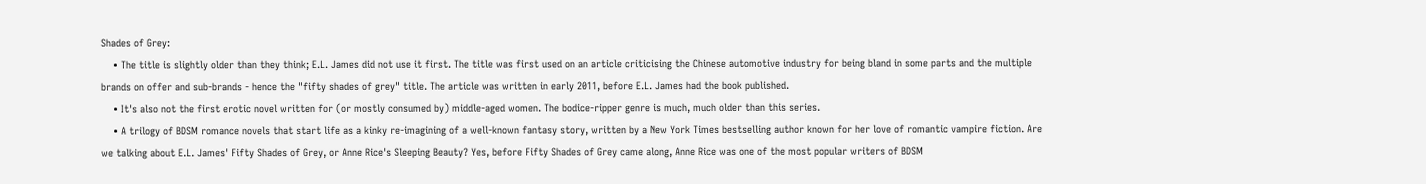Shades of Grey:
    • The title is slightly older than they think; E.L. James did not use it first. The title was first used on an article criticising the Chinese automotive industry for being bland in some parts and the multiple brands on offer and sub-brands - hence the "fifty shades of grey" title. The article was written in early 2011, before E.L. James had the book published.
    • It's also not the first erotic novel written for (or mostly consumed by) middle-aged women. The bodice-ripper genre is much, much older than this series.
    • A trilogy of BDSM romance novels that start life as a kinky re-imagining of a well-known fantasy story, written by a New York Times bestselling author known for her love of romantic vampire fiction. Are we talking about E.L. James' Fifty Shades of Grey, or Anne Rice's Sleeping Beauty? Yes, before Fifty Shades of Grey came along, Anne Rice was one of the most popular writers of BDSM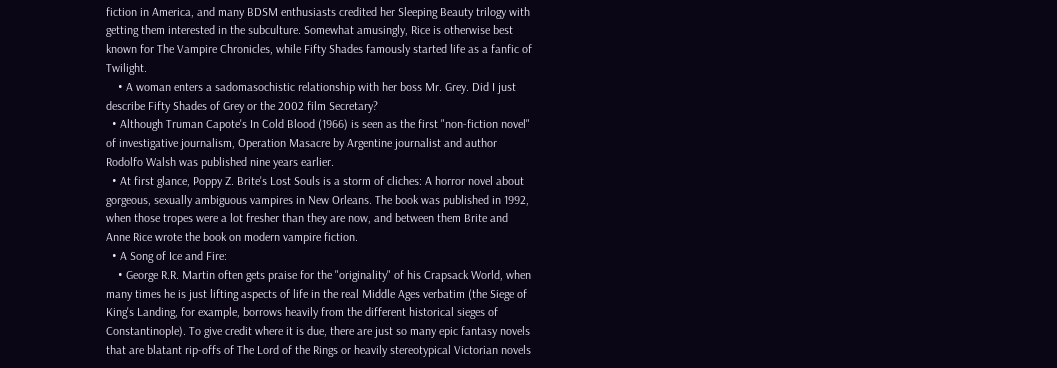fiction in America, and many BDSM enthusiasts credited her Sleeping Beauty trilogy with getting them interested in the subculture. Somewhat amusingly, Rice is otherwise best known for The Vampire Chronicles, while Fifty Shades famously started life as a fanfic of Twilight.
    • A woman enters a sadomasochistic relationship with her boss Mr. Grey. Did I just describe Fifty Shades of Grey or the 2002 film Secretary?
  • Although Truman Capote's In Cold Blood (1966) is seen as the first "non-fiction novel" of investigative journalism, Operation Masacre by Argentine journalist and author Rodolfo Walsh was published nine years earlier.
  • At first glance, Poppy Z. Brite's Lost Souls is a storm of cliches: A horror novel about gorgeous, sexually ambiguous vampires in New Orleans. The book was published in 1992, when those tropes were a lot fresher than they are now, and between them Brite and Anne Rice wrote the book on modern vampire fiction.
  • A Song of Ice and Fire:
    • George R.R. Martin often gets praise for the "originality" of his Crapsack World, when many times he is just lifting aspects of life in the real Middle Ages verbatim (the Siege of King's Landing, for example, borrows heavily from the different historical sieges of Constantinople). To give credit where it is due, there are just so many epic fantasy novels that are blatant rip-offs of The Lord of the Rings or heavily stereotypical Victorian novels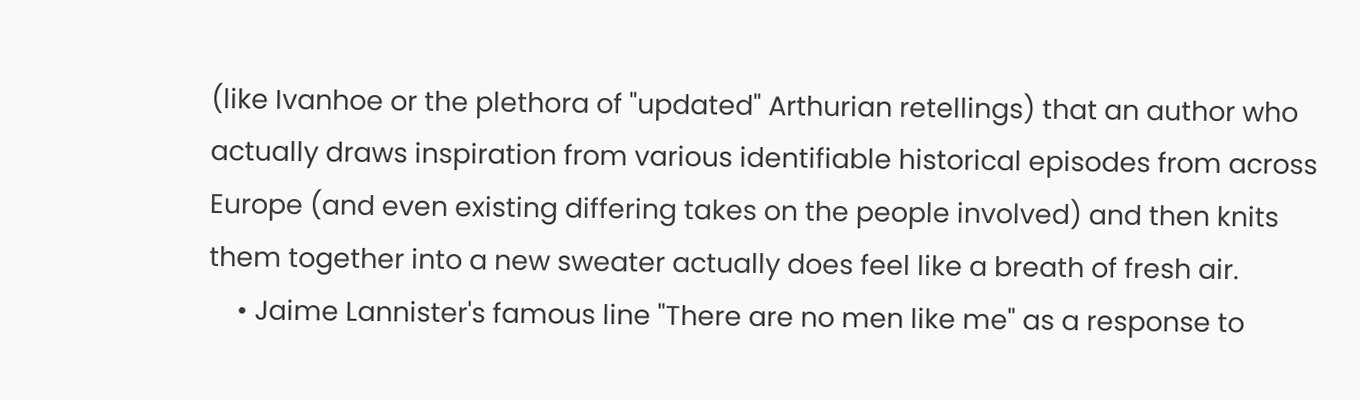(like Ivanhoe or the plethora of "updated" Arthurian retellings) that an author who actually draws inspiration from various identifiable historical episodes from across Europe (and even existing differing takes on the people involved) and then knits them together into a new sweater actually does feel like a breath of fresh air.
    • Jaime Lannister's famous line "There are no men like me" as a response to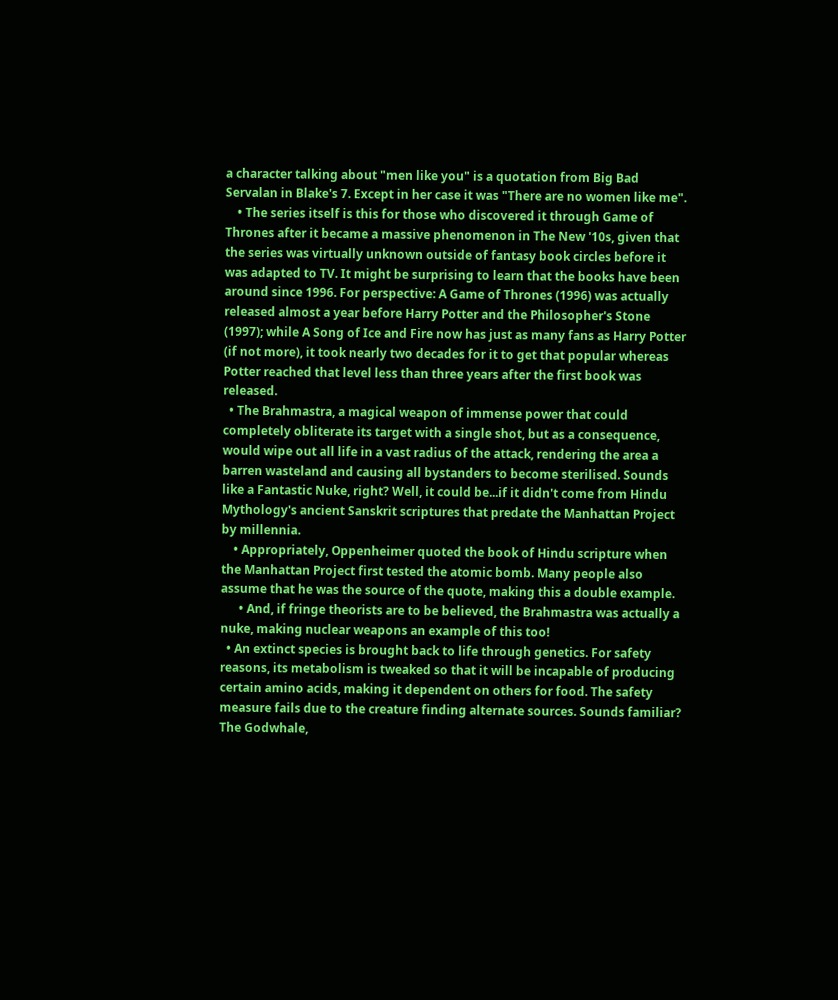a character talking about "men like you" is a quotation from Big Bad Servalan in Blake's 7. Except in her case it was "There are no women like me".
    • The series itself is this for those who discovered it through Game of Thrones after it became a massive phenomenon in The New '10s, given that the series was virtually unknown outside of fantasy book circles before it was adapted to TV. It might be surprising to learn that the books have been around since 1996. For perspective: A Game of Thrones (1996) was actually released almost a year before Harry Potter and the Philosopher's Stone (1997); while A Song of Ice and Fire now has just as many fans as Harry Potter (if not more), it took nearly two decades for it to get that popular whereas Potter reached that level less than three years after the first book was released.
  • The Brahmastra, a magical weapon of immense power that could completely obliterate its target with a single shot, but as a consequence, would wipe out all life in a vast radius of the attack, rendering the area a barren wasteland and causing all bystanders to become sterilised. Sounds like a Fantastic Nuke, right? Well, it could be...if it didn't come from Hindu Mythology's ancient Sanskrit scriptures that predate the Manhattan Project by millennia.
    • Appropriately, Oppenheimer quoted the book of Hindu scripture when the Manhattan Project first tested the atomic bomb. Many people also assume that he was the source of the quote, making this a double example.
      • And, if fringe theorists are to be believed, the Brahmastra was actually a nuke, making nuclear weapons an example of this too!
  • An extinct species is brought back to life through genetics. For safety reasons, its metabolism is tweaked so that it will be incapable of producing certain amino acids, making it dependent on others for food. The safety measure fails due to the creature finding alternate sources. Sounds familiar? The Godwhale,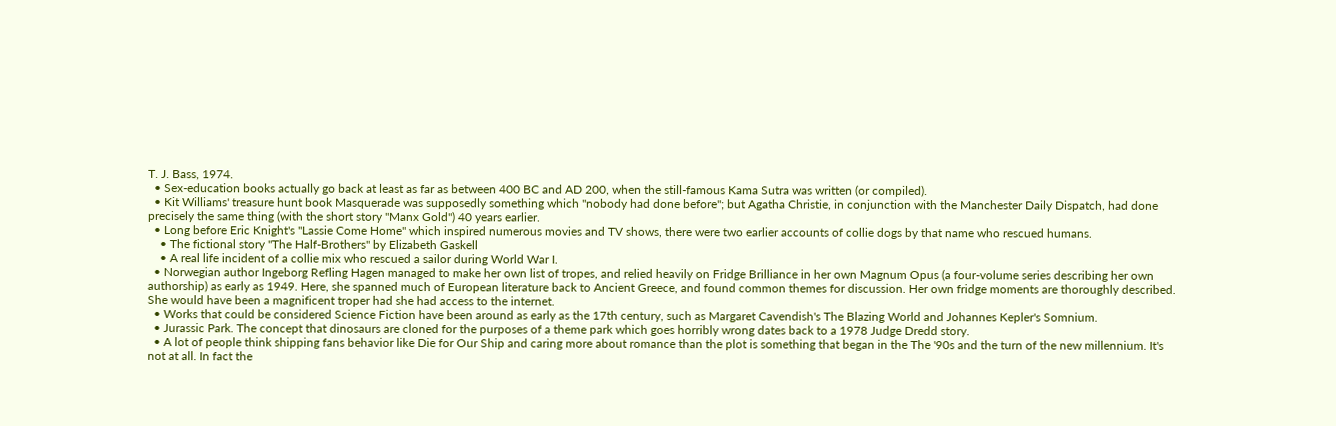T. J. Bass, 1974.
  • Sex-education books actually go back at least as far as between 400 BC and AD 200, when the still-famous Kama Sutra was written (or compiled).
  • Kit Williams' treasure hunt book Masquerade was supposedly something which "nobody had done before"; but Agatha Christie, in conjunction with the Manchester Daily Dispatch, had done precisely the same thing (with the short story "Manx Gold") 40 years earlier.
  • Long before Eric Knight's "Lassie Come Home" which inspired numerous movies and TV shows, there were two earlier accounts of collie dogs by that name who rescued humans.
    • The fictional story "The Half-Brothers" by Elizabeth Gaskell
    • A real life incident of a collie mix who rescued a sailor during World War I.
  • Norwegian author Ingeborg Refling Hagen managed to make her own list of tropes, and relied heavily on Fridge Brilliance in her own Magnum Opus (a four-volume series describing her own authorship) as early as 1949. Here, she spanned much of European literature back to Ancient Greece, and found common themes for discussion. Her own fridge moments are thoroughly described. She would have been a magnificent troper had she had access to the internet.
  • Works that could be considered Science Fiction have been around as early as the 17th century, such as Margaret Cavendish's The Blazing World and Johannes Kepler's Somnium.
  • Jurassic Park. The concept that dinosaurs are cloned for the purposes of a theme park which goes horribly wrong dates back to a 1978 Judge Dredd story.
  • A lot of people think shipping fans behavior like Die for Our Ship and caring more about romance than the plot is something that began in the The '90s and the turn of the new millennium. It's not at all. In fact the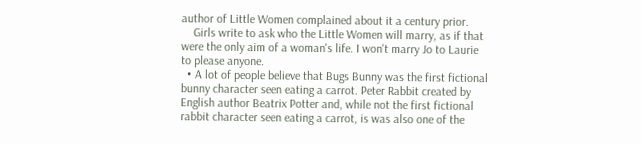author of Little Women complained about it a century prior.
    Girls write to ask who the Little Women will marry, as if that were the only aim of a woman's life. I won't marry Jo to Laurie to please anyone.
  • A lot of people believe that Bugs Bunny was the first fictional bunny character seen eating a carrot. Peter Rabbit created by English author Beatrix Potter and, while not the first fictional rabbit character seen eating a carrot, is was also one of the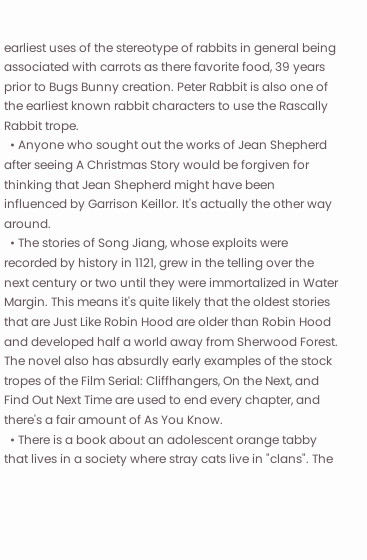earliest uses of the stereotype of rabbits in general being associated with carrots as there favorite food, 39 years prior to Bugs Bunny creation. Peter Rabbit is also one of the earliest known rabbit characters to use the Rascally Rabbit trope.
  • Anyone who sought out the works of Jean Shepherd after seeing A Christmas Story would be forgiven for thinking that Jean Shepherd might have been influenced by Garrison Keillor. It's actually the other way around.
  • The stories of Song Jiang, whose exploits were recorded by history in 1121, grew in the telling over the next century or two until they were immortalized in Water Margin. This means it's quite likely that the oldest stories that are Just Like Robin Hood are older than Robin Hood and developed half a world away from Sherwood Forest. The novel also has absurdly early examples of the stock tropes of the Film Serial: Cliffhangers, On the Next, and Find Out Next Time are used to end every chapter, and there's a fair amount of As You Know.
  • There is a book about an adolescent orange tabby that lives in a society where stray cats live in "clans". The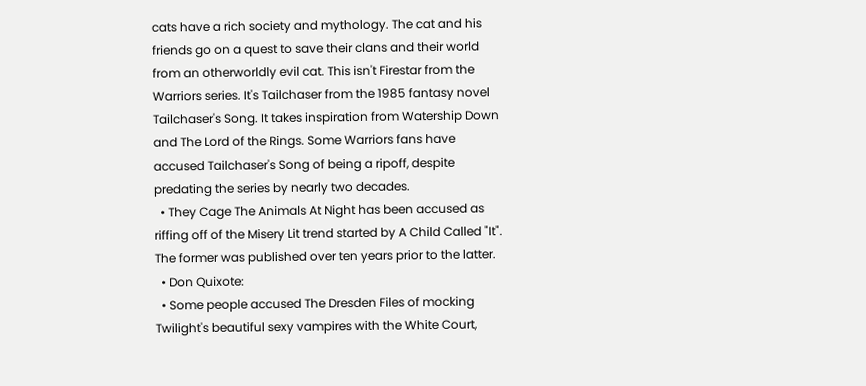cats have a rich society and mythology. The cat and his friends go on a quest to save their clans and their world from an otherworldly evil cat. This isn't Firestar from the Warriors series. It's Tailchaser from the 1985 fantasy novel Tailchaser's Song. It takes inspiration from Watership Down and The Lord of the Rings. Some Warriors fans have accused Tailchaser's Song of being a ripoff, despite predating the series by nearly two decades.
  • They Cage The Animals At Night has been accused as riffing off of the Misery Lit trend started by A Child Called "It". The former was published over ten years prior to the latter.
  • Don Quixote:
  • Some people accused The Dresden Files of mocking Twilight's beautiful sexy vampires with the White Court,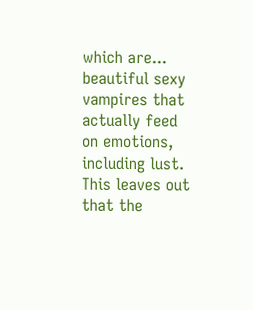which are... beautiful sexy vampires that actually feed on emotions, including lust. This leaves out that the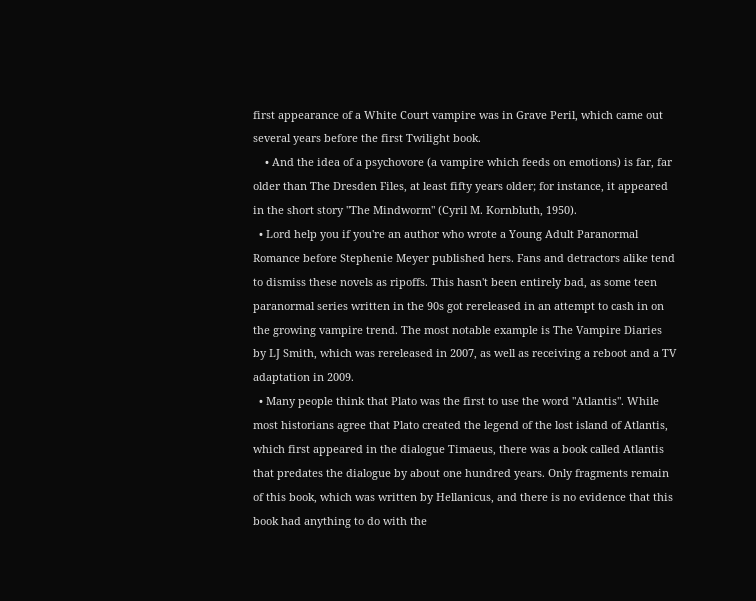first appearance of a White Court vampire was in Grave Peril, which came out several years before the first Twilight book.
    • And the idea of a psychovore (a vampire which feeds on emotions) is far, far older than The Dresden Files, at least fifty years older; for instance, it appeared in the short story "The Mindworm" (Cyril M. Kornbluth, 1950).
  • Lord help you if you're an author who wrote a Young Adult Paranormal Romance before Stephenie Meyer published hers. Fans and detractors alike tend to dismiss these novels as ripoffs. This hasn't been entirely bad, as some teen paranormal series written in the 90s got rereleased in an attempt to cash in on the growing vampire trend. The most notable example is The Vampire Diaries by LJ Smith, which was rereleased in 2007, as well as receiving a reboot and a TV adaptation in 2009.
  • Many people think that Plato was the first to use the word "Atlantis". While most historians agree that Plato created the legend of the lost island of Atlantis, which first appeared in the dialogue Timaeus, there was a book called Atlantis that predates the dialogue by about one hundred years. Only fragments remain of this book, which was written by Hellanicus, and there is no evidence that this book had anything to do with the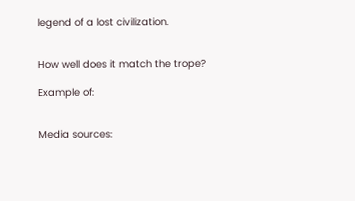legend of a lost civilization.


How well does it match the trope?

Example of:


Media sources: